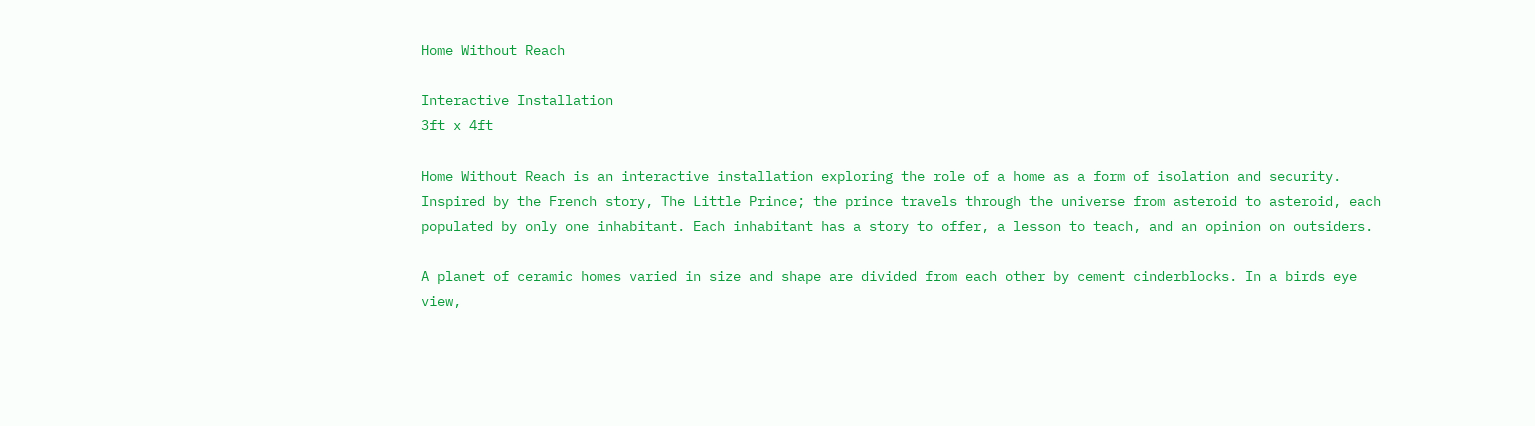Home Without Reach

Interactive Installation
3ft x 4ft

Home Without Reach is an interactive installation exploring the role of a home as a form of isolation and security. Inspired by the French story, The Little Prince; the prince travels through the universe from asteroid to asteroid, each populated by only one inhabitant. Each inhabitant has a story to offer, a lesson to teach, and an opinion on outsiders.

A planet of ceramic homes varied in size and shape are divided from each other by cement cinderblocks. In a birds eye view,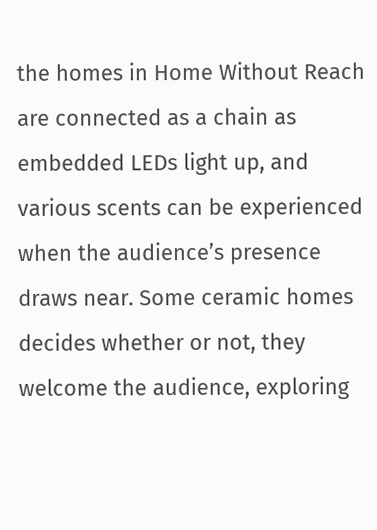the homes in Home Without Reach are connected as a chain as embedded LEDs light up, and various scents can be experienced when the audience’s presence draws near. Some ceramic homes decides whether or not, they welcome the audience, exploring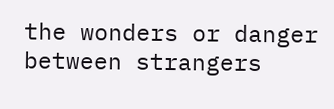the wonders or danger between strangers